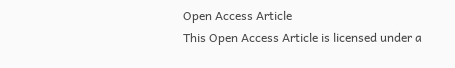Open Access Article
This Open Access Article is licensed under a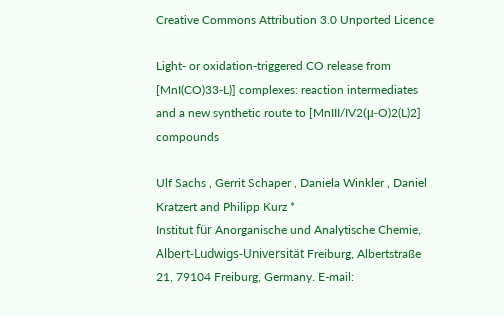Creative Commons Attribution 3.0 Unported Licence

Light- or oxidation-triggered CO release from [MnI(CO)33-L)] complexes: reaction intermediates and a new synthetic route to [MnIII/IV2(μ-O)2(L)2] compounds

Ulf Sachs , Gerrit Schaper , Daniela Winkler , Daniel Kratzert and Philipp Kurz *
Institut für Anorganische und Analytische Chemie, Albert-Ludwigs-Universität Freiburg, Albertstraße 21, 79104 Freiburg, Germany. E-mail: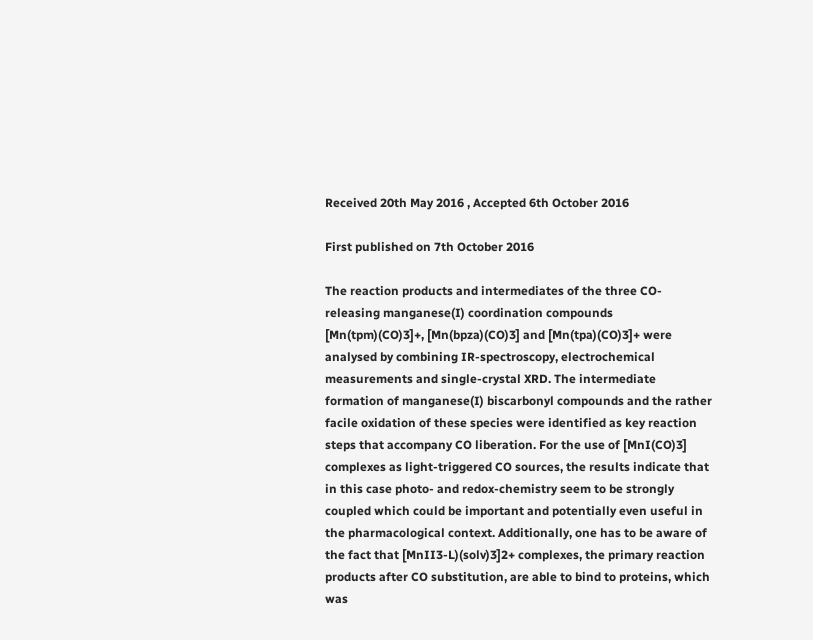Received 20th May 2016 , Accepted 6th October 2016

First published on 7th October 2016

The reaction products and intermediates of the three CO-releasing manganese(I) coordination compounds [Mn(tpm)(CO)3]+, [Mn(bpza)(CO)3] and [Mn(tpa)(CO)3]+ were analysed by combining IR-spectroscopy, electrochemical measurements and single-crystal XRD. The intermediate formation of manganese(I) biscarbonyl compounds and the rather facile oxidation of these species were identified as key reaction steps that accompany CO liberation. For the use of [MnI(CO)3] complexes as light-triggered CO sources, the results indicate that in this case photo- and redox-chemistry seem to be strongly coupled which could be important and potentially even useful in the pharmacological context. Additionally, one has to be aware of the fact that [MnII3-L)(solv)3]2+ complexes, the primary reaction products after CO substitution, are able to bind to proteins, which was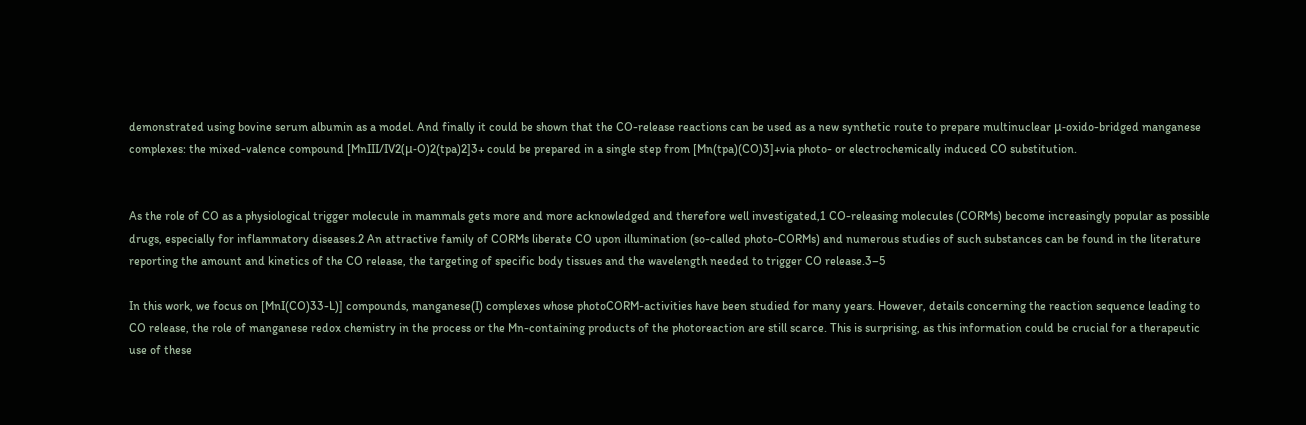demonstrated using bovine serum albumin as a model. And finally it could be shown that the CO-release reactions can be used as a new synthetic route to prepare multinuclear μ-oxido-bridged manganese complexes: the mixed-valence compound [MnIII/IV2(μ-O)2(tpa)2]3+ could be prepared in a single step from [Mn(tpa)(CO)3]+via photo- or electrochemically induced CO substitution.


As the role of CO as a physiological trigger molecule in mammals gets more and more acknowledged and therefore well investigated,1 CO-releasing molecules (CORMs) become increasingly popular as possible drugs, especially for inflammatory diseases.2 An attractive family of CORMs liberate CO upon illumination (so-called photo-CORMs) and numerous studies of such substances can be found in the literature reporting the amount and kinetics of the CO release, the targeting of specific body tissues and the wavelength needed to trigger CO release.3–5

In this work, we focus on [MnI(CO)33-L)] compounds, manganese(I) complexes whose photoCORM-activities have been studied for many years. However, details concerning the reaction sequence leading to CO release, the role of manganese redox chemistry in the process or the Mn-containing products of the photoreaction are still scarce. This is surprising, as this information could be crucial for a therapeutic use of these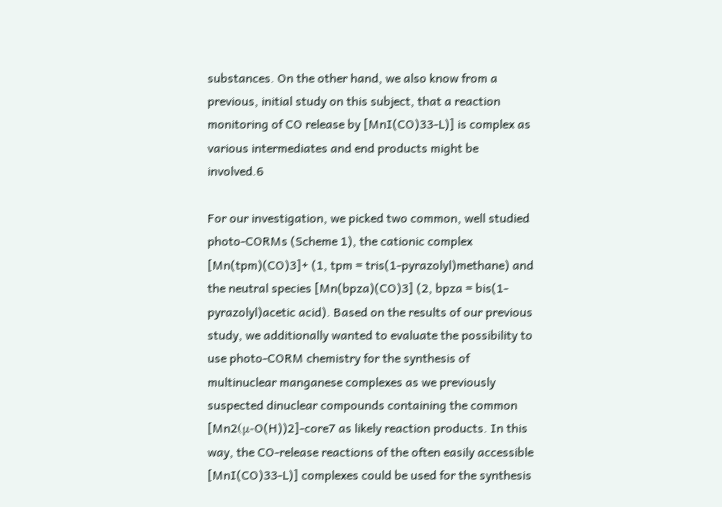substances. On the other hand, we also know from a previous, initial study on this subject, that a reaction monitoring of CO release by [MnI(CO)33-L)] is complex as various intermediates and end products might be involved.6

For our investigation, we picked two common, well studied photo-CORMs (Scheme 1), the cationic complex [Mn(tpm)(CO)3]+ (1, tpm = tris(1-pyrazolyl)methane) and the neutral species [Mn(bpza)(CO)3] (2, bpza = bis(1-pyrazolyl)acetic acid). Based on the results of our previous study, we additionally wanted to evaluate the possibility to use photo-CORM chemistry for the synthesis of multinuclear manganese complexes as we previously suspected dinuclear compounds containing the common [Mn2(μ-O(H))2]-core7 as likely reaction products. In this way, the CO-release reactions of the often easily accessible [MnI(CO)33-L)] complexes could be used for the synthesis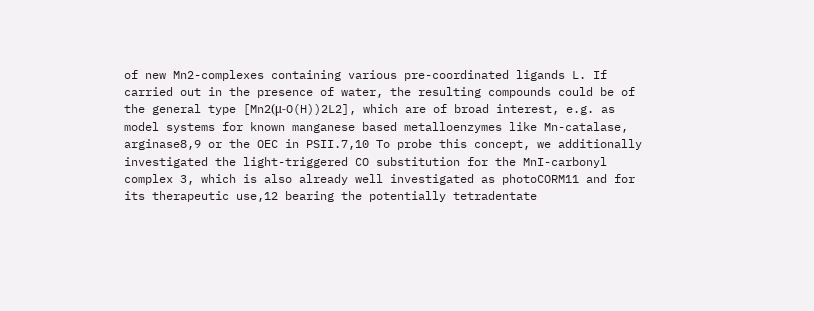of new Mn2-complexes containing various pre-coordinated ligands L. If carried out in the presence of water, the resulting compounds could be of the general type [Mn2(μ-O(H))2L2], which are of broad interest, e.g. as model systems for known manganese based metalloenzymes like Mn-catalase, arginase8,9 or the OEC in PSII.7,10 To probe this concept, we additionally investigated the light-triggered CO substitution for the MnI-carbonyl complex 3, which is also already well investigated as photoCORM11 and for its therapeutic use,12 bearing the potentially tetradentate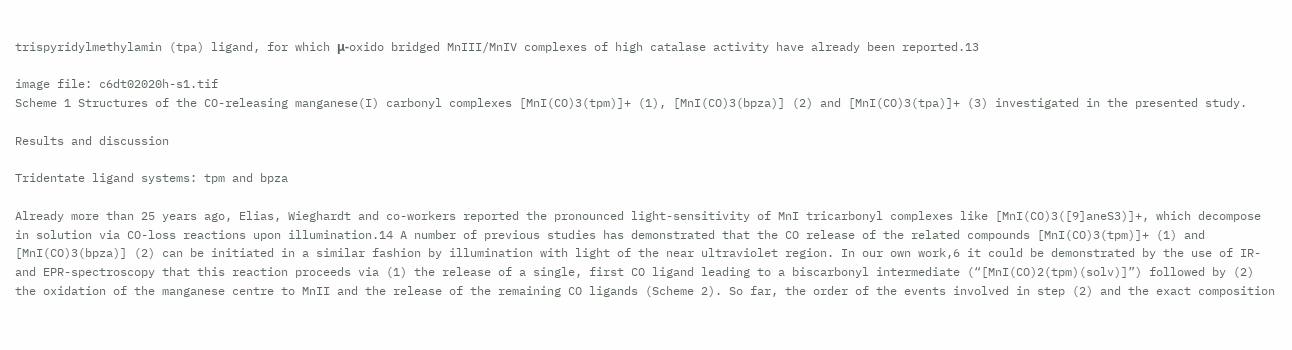trispyridylmethylamin (tpa) ligand, for which μ-oxido bridged MnIII/MnIV complexes of high catalase activity have already been reported.13

image file: c6dt02020h-s1.tif
Scheme 1 Structures of the CO-releasing manganese(I) carbonyl complexes [MnI(CO)3(tpm)]+ (1), [MnI(CO)3(bpza)] (2) and [MnI(CO)3(tpa)]+ (3) investigated in the presented study.

Results and discussion

Tridentate ligand systems: tpm and bpza

Already more than 25 years ago, Elias, Wieghardt and co-workers reported the pronounced light-sensitivity of MnI tricarbonyl complexes like [MnI(CO)3([9]aneS3)]+, which decompose in solution via CO-loss reactions upon illumination.14 A number of previous studies has demonstrated that the CO release of the related compounds [MnI(CO)3(tpm)]+ (1) and [MnI(CO)3(bpza)] (2) can be initiated in a similar fashion by illumination with light of the near ultraviolet region. In our own work,6 it could be demonstrated by the use of IR- and EPR-spectroscopy that this reaction proceeds via (1) the release of a single, first CO ligand leading to a biscarbonyl intermediate (“[MnI(CO)2(tpm)(solv)]”) followed by (2) the oxidation of the manganese centre to MnII and the release of the remaining CO ligands (Scheme 2). So far, the order of the events involved in step (2) and the exact composition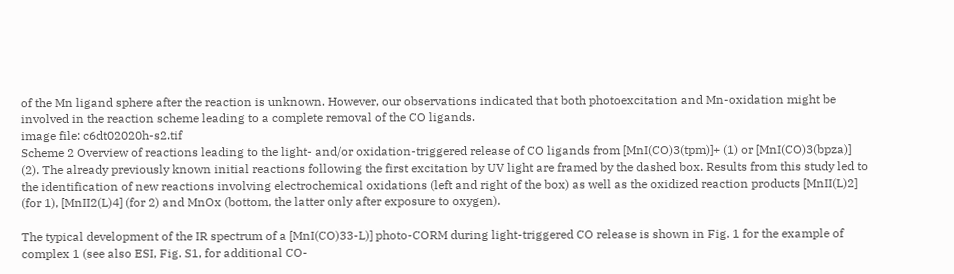of the Mn ligand sphere after the reaction is unknown. However, our observations indicated that both photoexcitation and Mn-oxidation might be involved in the reaction scheme leading to a complete removal of the CO ligands.
image file: c6dt02020h-s2.tif
Scheme 2 Overview of reactions leading to the light- and/or oxidation-triggered release of CO ligands from [MnI(CO)3(tpm)]+ (1) or [MnI(CO)3(bpza)] (2). The already previously known initial reactions following the first excitation by UV light are framed by the dashed box. Results from this study led to the identification of new reactions involving electrochemical oxidations (left and right of the box) as well as the oxidized reaction products [MnII(L)2] (for 1), [MnII2(L)4] (for 2) and MnOx (bottom, the latter only after exposure to oxygen).

The typical development of the IR spectrum of a [MnI(CO)33-L)] photo-CORM during light-triggered CO release is shown in Fig. 1 for the example of complex 1 (see also ESI, Fig. S1, for additional CO-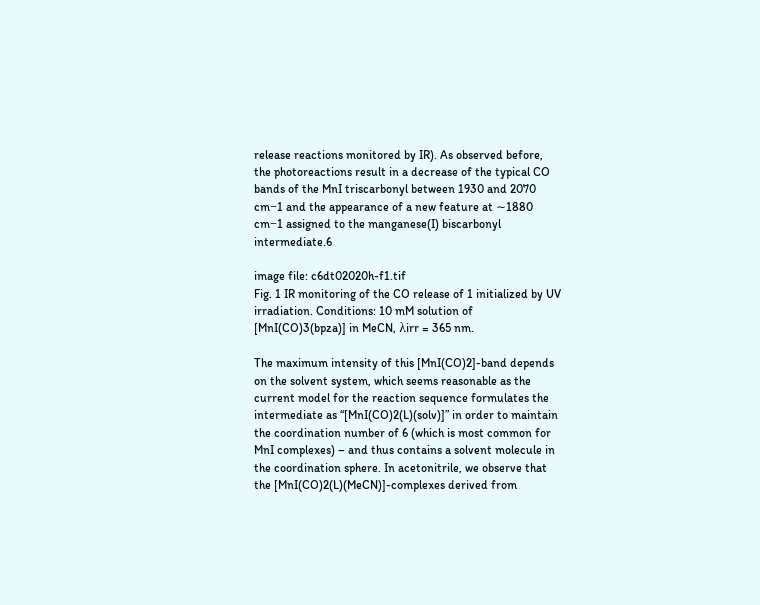release reactions monitored by IR). As observed before, the photoreactions result in a decrease of the typical CO bands of the MnI triscarbonyl between 1930 and 2070 cm−1 and the appearance of a new feature at ∼1880 cm−1 assigned to the manganese(I) biscarbonyl intermediate.6

image file: c6dt02020h-f1.tif
Fig. 1 IR monitoring of the CO release of 1 initialized by UV irradiation. Conditions: 10 mM solution of [MnI(CO)3(bpza)] in MeCN, λirr = 365 nm.

The maximum intensity of this [MnI(CO)2]-band depends on the solvent system, which seems reasonable as the current model for the reaction sequence formulates the intermediate as “[MnI(CO)2(L)(solv)]” in order to maintain the coordination number of 6 (which is most common for MnI complexes) – and thus contains a solvent molecule in the coordination sphere. In acetonitrile, we observe that the [MnI(CO)2(L)(MeCN)]-complexes derived from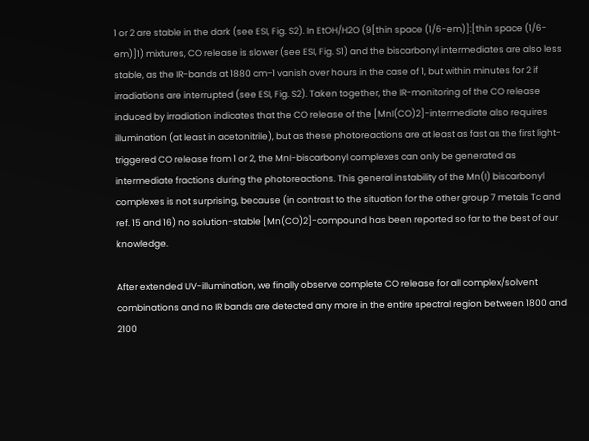1 or 2 are stable in the dark (see ESI, Fig. S2). In EtOH/H2O (9[thin space (1/6-em)]:[thin space (1/6-em)]1) mixtures, CO release is slower (see ESI, Fig. S1) and the biscarbonyl intermediates are also less stable, as the IR-bands at 1880 cm−1 vanish over hours in the case of 1, but within minutes for 2 if irradiations are interrupted (see ESI, Fig. S2). Taken together, the IR-monitoring of the CO release induced by irradiation indicates that the CO release of the [MnI(CO)2]-intermediate also requires illumination (at least in acetonitrile), but as these photoreactions are at least as fast as the first light-triggered CO release from 1 or 2, the MnI-biscarbonyl complexes can only be generated as intermediate fractions during the photoreactions. This general instability of the Mn(I) biscarbonyl complexes is not surprising, because (in contrast to the situation for the other group 7 metals Tc and ref. 15 and 16) no solution-stable [Mn(CO)2]-compound has been reported so far to the best of our knowledge.

After extended UV-illumination, we finally observe complete CO release for all complex/solvent combinations and no IR bands are detected any more in the entire spectral region between 1800 and 2100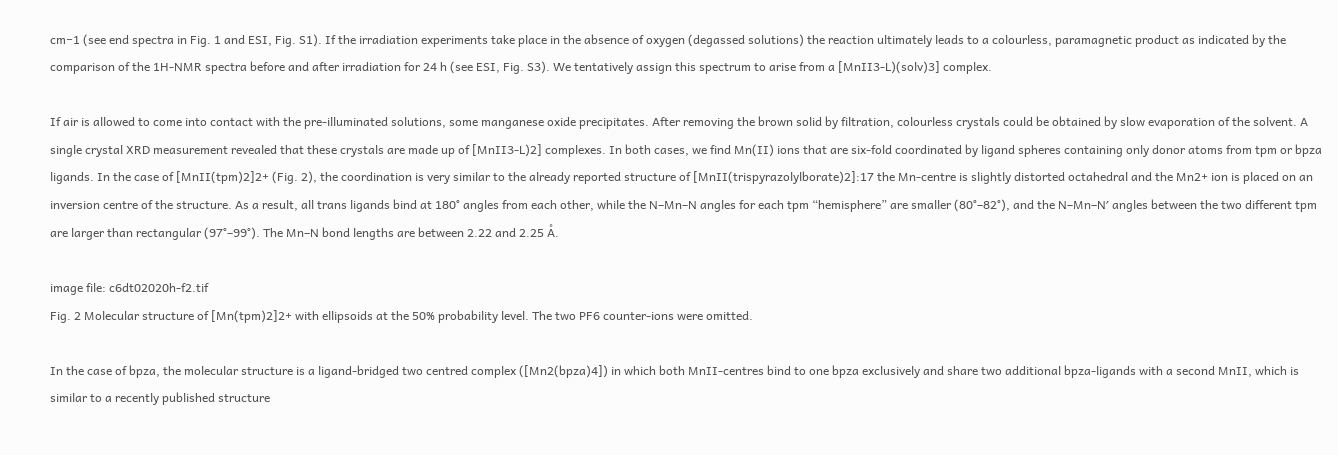cm−1 (see end spectra in Fig. 1 and ESI, Fig. S1). If the irradiation experiments take place in the absence of oxygen (degassed solutions) the reaction ultimately leads to a colourless, paramagnetic product as indicated by the comparison of the 1H-NMR spectra before and after irradiation for 24 h (see ESI, Fig. S3). We tentatively assign this spectrum to arise from a [MnII3-L)(solv)3] complex.

If air is allowed to come into contact with the pre-illuminated solutions, some manganese oxide precipitates. After removing the brown solid by filtration, colourless crystals could be obtained by slow evaporation of the solvent. A single crystal XRD measurement revealed that these crystals are made up of [MnII3-L)2] complexes. In both cases, we find Mn(II) ions that are six-fold coordinated by ligand spheres containing only donor atoms from tpm or bpza ligands. In the case of [MnII(tpm)2]2+ (Fig. 2), the coordination is very similar to the already reported structure of [MnII(trispyrazolylborate)2]:17 the Mn-centre is slightly distorted octahedral and the Mn2+ ion is placed on an inversion centre of the structure. As a result, all trans ligands bind at 180° angles from each other, while the N–Mn–N angles for each tpm “hemisphere” are smaller (80°–82°), and the N–Mn–N′ angles between the two different tpm are larger than rectangular (97°–99°). The Mn–N bond lengths are between 2.22 and 2.25 Å.

image file: c6dt02020h-f2.tif
Fig. 2 Molecular structure of [Mn(tpm)2]2+ with ellipsoids at the 50% probability level. The two PF6 counter-ions were omitted.

In the case of bpza, the molecular structure is a ligand-bridged two centred complex ([Mn2(bpza)4]) in which both MnII-centres bind to one bpza exclusively and share two additional bpza-ligands with a second MnII, which is similar to a recently published structure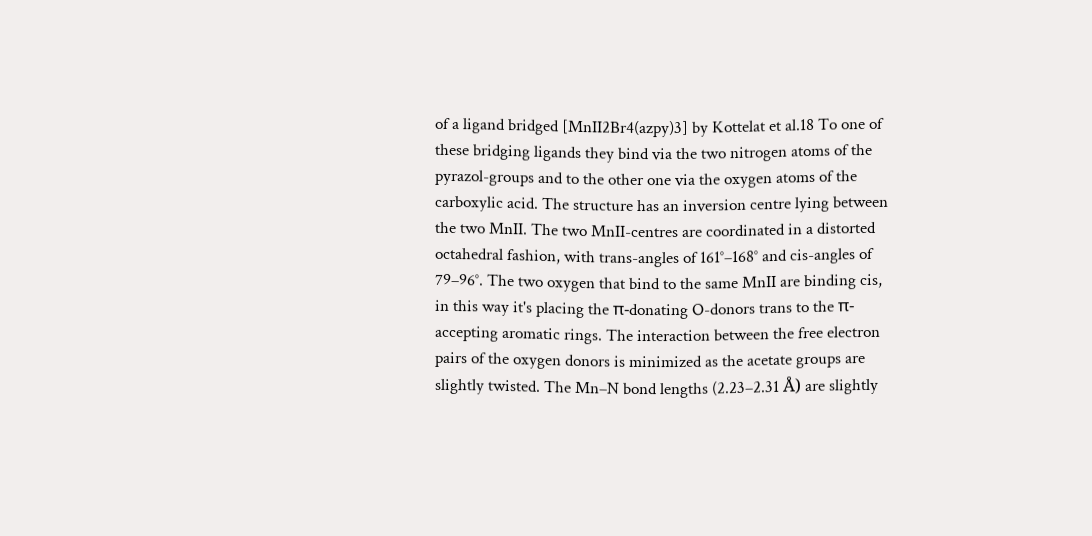of a ligand bridged [MnII2Br4(azpy)3] by Kottelat et al.18 To one of these bridging ligands they bind via the two nitrogen atoms of the pyrazol-groups and to the other one via the oxygen atoms of the carboxylic acid. The structure has an inversion centre lying between the two MnII. The two MnII-centres are coordinated in a distorted octahedral fashion, with trans-angles of 161°–168° and cis-angles of 79–96°. The two oxygen that bind to the same MnII are binding cis, in this way it's placing the π-donating O-donors trans to the π-accepting aromatic rings. The interaction between the free electron pairs of the oxygen donors is minimized as the acetate groups are slightly twisted. The Mn–N bond lengths (2.23–2.31 Å) are slightly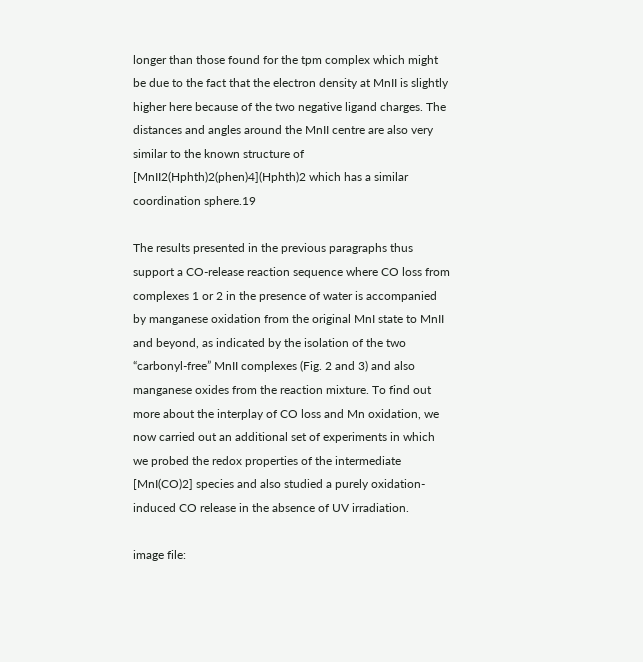longer than those found for the tpm complex which might be due to the fact that the electron density at MnII is slightly higher here because of the two negative ligand charges. The distances and angles around the MnII centre are also very similar to the known structure of [MnII2(Hphth)2(phen)4](Hphth)2 which has a similar coordination sphere.19

The results presented in the previous paragraphs thus support a CO-release reaction sequence where CO loss from complexes 1 or 2 in the presence of water is accompanied by manganese oxidation from the original MnI state to MnII and beyond, as indicated by the isolation of the two “carbonyl-free” MnII complexes (Fig. 2 and 3) and also manganese oxides from the reaction mixture. To find out more about the interplay of CO loss and Mn oxidation, we now carried out an additional set of experiments in which we probed the redox properties of the intermediate [MnI(CO)2] species and also studied a purely oxidation-induced CO release in the absence of UV irradiation.

image file: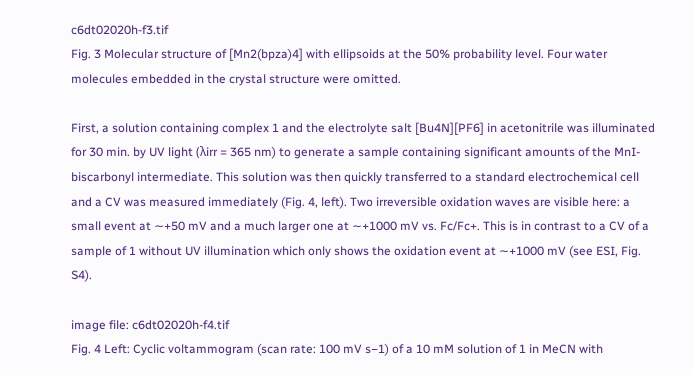c6dt02020h-f3.tif
Fig. 3 Molecular structure of [Mn2(bpza)4] with ellipsoids at the 50% probability level. Four water molecules embedded in the crystal structure were omitted.

First, a solution containing complex 1 and the electrolyte salt [Bu4N][PF6] in acetonitrile was illuminated for 30 min. by UV light (λirr = 365 nm) to generate a sample containing significant amounts of the MnI-biscarbonyl intermediate. This solution was then quickly transferred to a standard electrochemical cell and a CV was measured immediately (Fig. 4, left). Two irreversible oxidation waves are visible here: a small event at ∼+50 mV and a much larger one at ∼+1000 mV vs. Fc/Fc+. This is in contrast to a CV of a sample of 1 without UV illumination which only shows the oxidation event at ∼+1000 mV (see ESI, Fig. S4).

image file: c6dt02020h-f4.tif
Fig. 4 Left: Cyclic voltammogram (scan rate: 100 mV s−1) of a 10 mM solution of 1 in MeCN with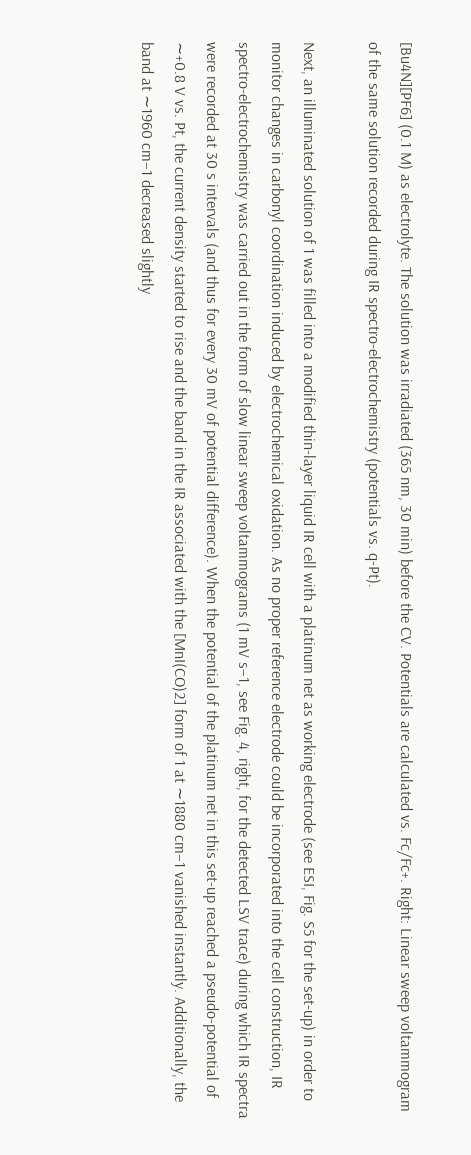[Bu4N][PF6] (0.1 M) as electrolyte. The solution was irradiated (365 nm, 30 min) before the CV. Potentials are calculated vs. Fc/Fc+. Right: Linear sweep voltammogram of the same solution recorded during IR spectro-electrochemistry (potentials vs. q-Pt).

Next, an illuminated solution of 1 was filled into a modified thin-layer liquid IR cell with a platinum net as working electrode (see ESI, Fig. S5 for the set-up) in order to monitor changes in carbonyl coordination induced by electrochemical oxidation. As no proper reference electrode could be incorporated into the cell construction, IR spectro-electrochemistry was carried out in the form of slow linear sweep voltammograms (1 mV s−1, see Fig. 4, right, for the detected LSV trace) during which IR spectra were recorded at 30 s intervals (and thus for every 30 mV of potential difference). When the potential of the platinum net in this set-up reached a pseudo-potential of ∼+0.8 V vs. Pt, the current density started to rise and the band in the IR associated with the [MnI(CO)2] form of 1 at ∼1880 cm−1 vanished instantly. Additionally, the band at ∼1960 cm−1 decreased slightly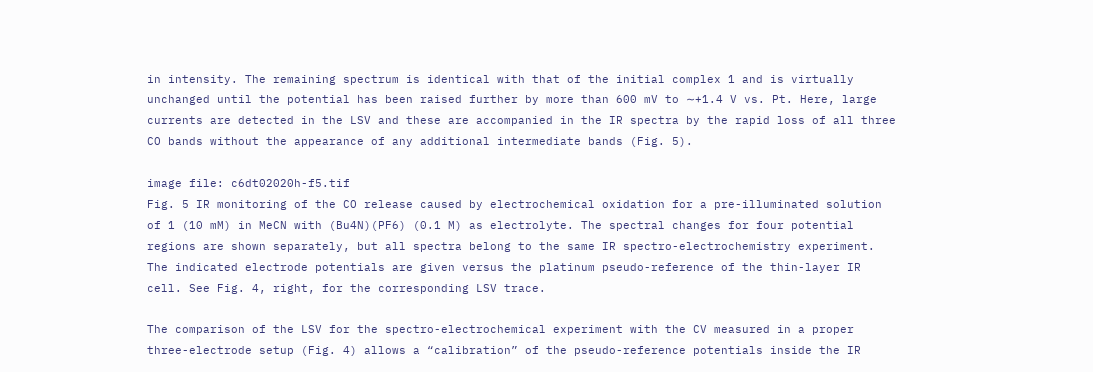in intensity. The remaining spectrum is identical with that of the initial complex 1 and is virtually unchanged until the potential has been raised further by more than 600 mV to ∼+1.4 V vs. Pt. Here, large currents are detected in the LSV and these are accompanied in the IR spectra by the rapid loss of all three CO bands without the appearance of any additional intermediate bands (Fig. 5).

image file: c6dt02020h-f5.tif
Fig. 5 IR monitoring of the CO release caused by electrochemical oxidation for a pre-illuminated solution of 1 (10 mM) in MeCN with (Bu4N)(PF6) (0.1 M) as electrolyte. The spectral changes for four potential regions are shown separately, but all spectra belong to the same IR spectro-electrochemistry experiment. The indicated electrode potentials are given versus the platinum pseudo-reference of the thin-layer IR cell. See Fig. 4, right, for the corresponding LSV trace.

The comparison of the LSV for the spectro-electrochemical experiment with the CV measured in a proper three-electrode setup (Fig. 4) allows a “calibration” of the pseudo-reference potentials inside the IR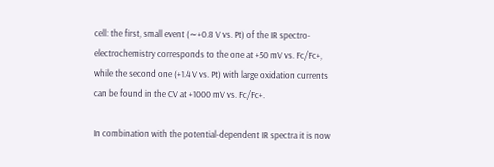cell: the first, small event (∼+0.8 V vs. Pt) of the IR spectro-electrochemistry corresponds to the one at +50 mV vs. Fc/Fc+, while the second one (+1.4 V vs. Pt) with large oxidation currents can be found in the CV at +1000 mV vs. Fc/Fc+.

In combination with the potential-dependent IR spectra it is now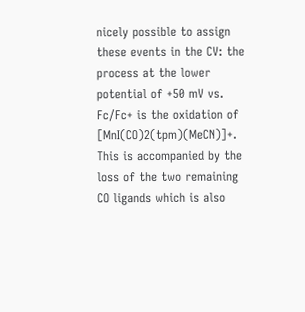nicely possible to assign these events in the CV: the process at the lower potential of +50 mV vs. Fc/Fc+ is the oxidation of [MnI(CO)2(tpm)(MeCN)]+. This is accompanied by the loss of the two remaining CO ligands which is also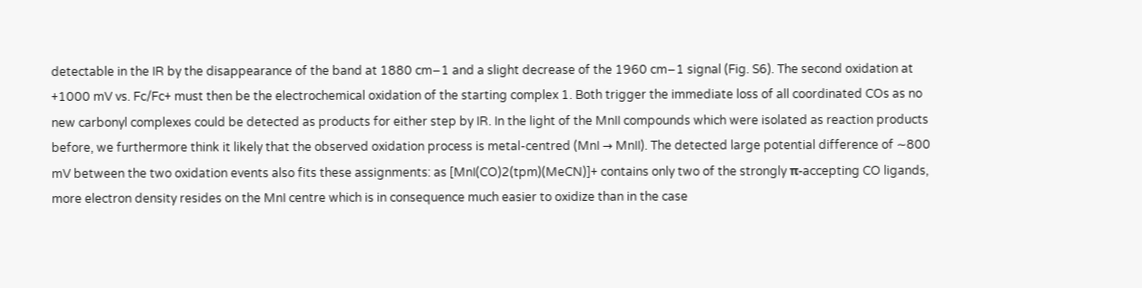detectable in the IR by the disappearance of the band at 1880 cm−1 and a slight decrease of the 1960 cm−1 signal (Fig. S6). The second oxidation at +1000 mV vs. Fc/Fc+ must then be the electrochemical oxidation of the starting complex 1. Both trigger the immediate loss of all coordinated COs as no new carbonyl complexes could be detected as products for either step by IR. In the light of the MnII compounds which were isolated as reaction products before, we furthermore think it likely that the observed oxidation process is metal-centred (MnI → MnII). The detected large potential difference of ∼800 mV between the two oxidation events also fits these assignments: as [MnI(CO)2(tpm)(MeCN)]+ contains only two of the strongly π-accepting CO ligands, more electron density resides on the MnI centre which is in consequence much easier to oxidize than in the case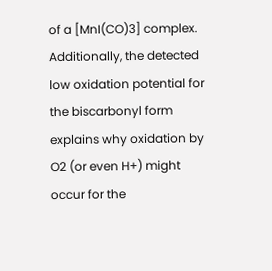of a [MnI(CO)3] complex. Additionally, the detected low oxidation potential for the biscarbonyl form explains why oxidation by O2 (or even H+) might occur for the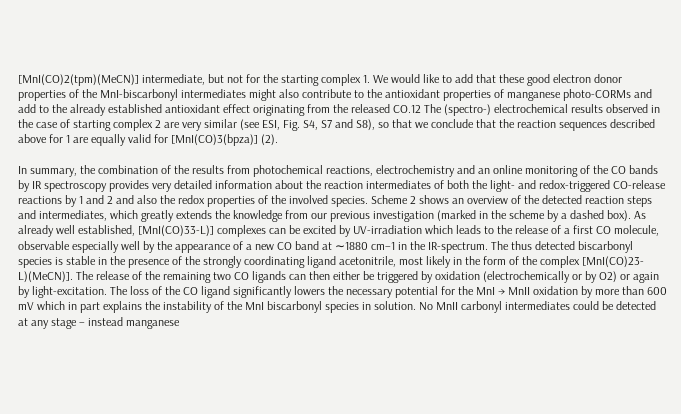[MnI(CO)2(tpm)(MeCN)] intermediate, but not for the starting complex 1. We would like to add that these good electron donor properties of the MnI-biscarbonyl intermediates might also contribute to the antioxidant properties of manganese photo-CORMs and add to the already established antioxidant effect originating from the released CO.12 The (spectro-) electrochemical results observed in the case of starting complex 2 are very similar (see ESI, Fig. S4, S7 and S8), so that we conclude that the reaction sequences described above for 1 are equally valid for [MnI(CO)3(bpza)] (2).

In summary, the combination of the results from photochemical reactions, electrochemistry and an online monitoring of the CO bands by IR spectroscopy provides very detailed information about the reaction intermediates of both the light- and redox-triggered CO-release reactions by 1 and 2 and also the redox properties of the involved species. Scheme 2 shows an overview of the detected reaction steps and intermediates, which greatly extends the knowledge from our previous investigation (marked in the scheme by a dashed box). As already well established, [MnI(CO)33-L)] complexes can be excited by UV-irradiation which leads to the release of a first CO molecule, observable especially well by the appearance of a new CO band at ∼1880 cm−1 in the IR-spectrum. The thus detected biscarbonyl species is stable in the presence of the strongly coordinating ligand acetonitrile, most likely in the form of the complex [MnI(CO)23-L)(MeCN)]. The release of the remaining two CO ligands can then either be triggered by oxidation (electrochemically or by O2) or again by light-excitation. The loss of the CO ligand significantly lowers the necessary potential for the MnI → MnII oxidation by more than 600 mV which in part explains the instability of the MnI biscarbonyl species in solution. No MnII carbonyl intermediates could be detected at any stage – instead manganese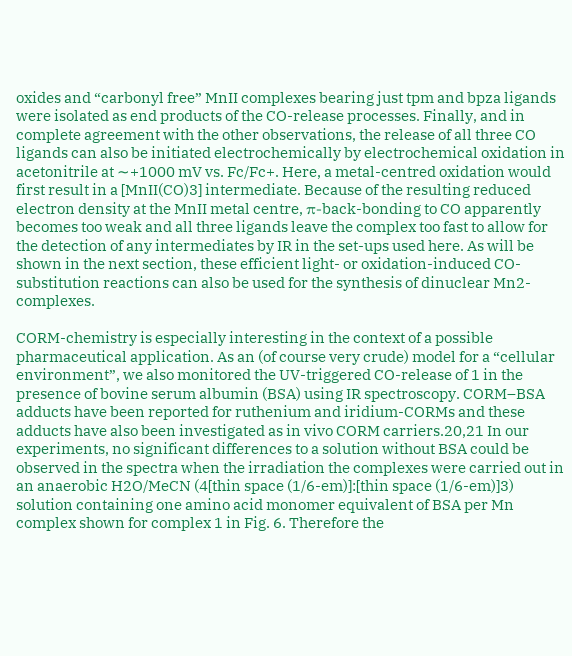oxides and “carbonyl free” MnII complexes bearing just tpm and bpza ligands were isolated as end products of the CO-release processes. Finally, and in complete agreement with the other observations, the release of all three CO ligands can also be initiated electrochemically by electrochemical oxidation in acetonitrile at ∼+1000 mV vs. Fc/Fc+. Here, a metal-centred oxidation would first result in a [MnII(CO)3] intermediate. Because of the resulting reduced electron density at the MnII metal centre, π-back-bonding to CO apparently becomes too weak and all three ligands leave the complex too fast to allow for the detection of any intermediates by IR in the set-ups used here. As will be shown in the next section, these efficient light- or oxidation-induced CO-substitution reactions can also be used for the synthesis of dinuclear Mn2-complexes.

CORM-chemistry is especially interesting in the context of a possible pharmaceutical application. As an (of course very crude) model for a “cellular environment”, we also monitored the UV-triggered CO-release of 1 in the presence of bovine serum albumin (BSA) using IR spectroscopy. CORM–BSA adducts have been reported for ruthenium and iridium-CORMs and these adducts have also been investigated as in vivo CORM carriers.20,21 In our experiments, no significant differences to a solution without BSA could be observed in the spectra when the irradiation the complexes were carried out in an anaerobic H2O/MeCN (4[thin space (1/6-em)]:[thin space (1/6-em)]3) solution containing one amino acid monomer equivalent of BSA per Mn complex shown for complex 1 in Fig. 6. Therefore the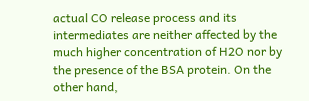actual CO release process and its intermediates are neither affected by the much higher concentration of H2O nor by the presence of the BSA protein. On the other hand,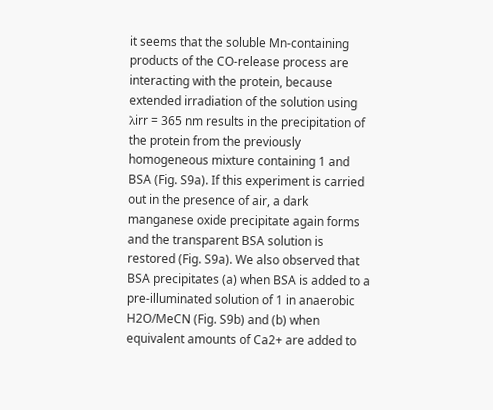it seems that the soluble Mn-containing products of the CO-release process are interacting with the protein, because extended irradiation of the solution using λirr = 365 nm results in the precipitation of the protein from the previously homogeneous mixture containing 1 and BSA (Fig. S9a). If this experiment is carried out in the presence of air, a dark manganese oxide precipitate again forms and the transparent BSA solution is restored (Fig. S9a). We also observed that BSA precipitates (a) when BSA is added to a pre-illuminated solution of 1 in anaerobic H2O/MeCN (Fig. S9b) and (b) when equivalent amounts of Ca2+ are added to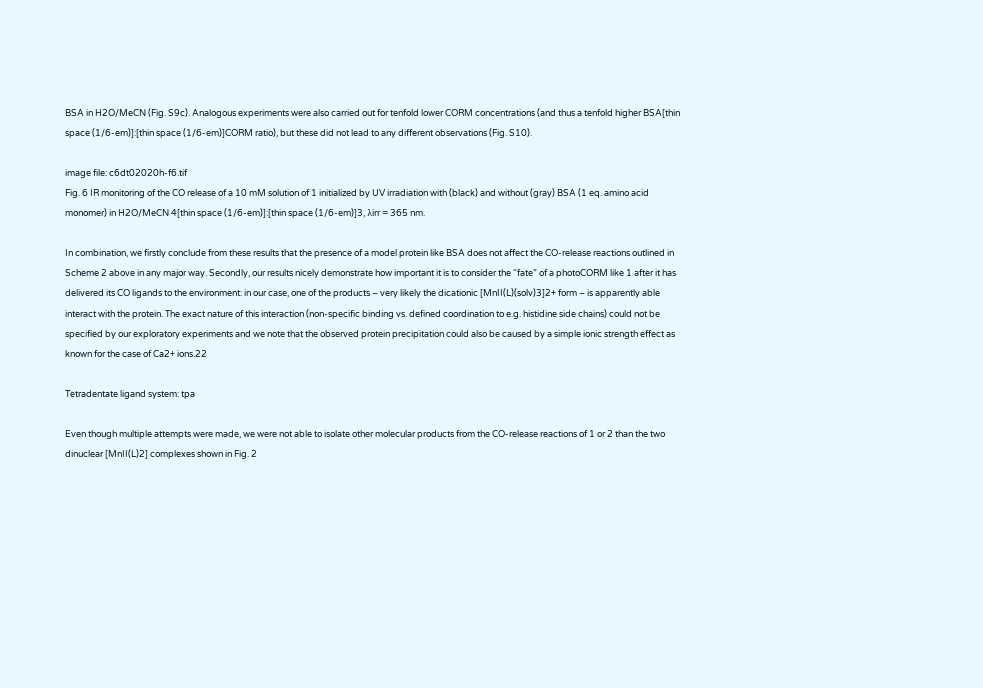BSA in H2O/MeCN (Fig. S9c). Analogous experiments were also carried out for tenfold lower CORM concentrations (and thus a tenfold higher BSA[thin space (1/6-em)]:[thin space (1/6-em)]CORM ratio), but these did not lead to any different observations (Fig. S10).

image file: c6dt02020h-f6.tif
Fig. 6 IR monitoring of the CO release of a 10 mM solution of 1 initialized by UV irradiation with (black) and without (gray) BSA (1 eq. amino acid monomer) in H2O/MeCN 4[thin space (1/6-em)]:[thin space (1/6-em)]3, λirr = 365 nm.

In combination, we firstly conclude from these results that the presence of a model protein like BSA does not affect the CO-release reactions outlined in Scheme 2 above in any major way. Secondly, our results nicely demonstrate how important it is to consider the “fate” of a photoCORM like 1 after it has delivered its CO ligands to the environment: in our case, one of the products – very likely the dicationic [MnII(L)(solv)3]2+ form – is apparently able interact with the protein. The exact nature of this interaction (non-specific binding vs. defined coordination to e.g. histidine side chains) could not be specified by our exploratory experiments and we note that the observed protein precipitation could also be caused by a simple ionic strength effect as known for the case of Ca2+ ions.22

Tetradentate ligand system: tpa

Even though multiple attempts were made, we were not able to isolate other molecular products from the CO-release reactions of 1 or 2 than the two dinuclear [MnII(L)2] complexes shown in Fig. 2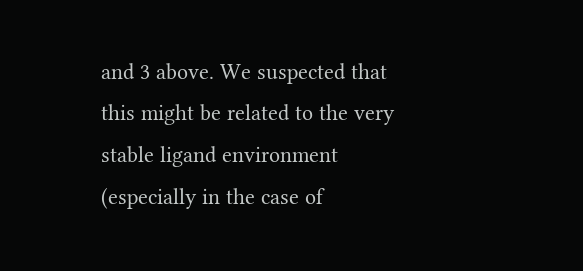and 3 above. We suspected that this might be related to the very stable ligand environment (especially in the case of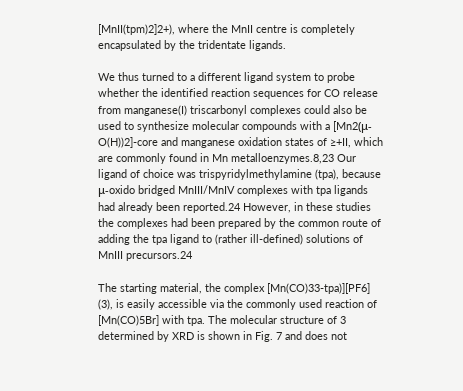[MnII(tpm)2]2+), where the MnII centre is completely encapsulated by the tridentate ligands.

We thus turned to a different ligand system to probe whether the identified reaction sequences for CO release from manganese(I) triscarbonyl complexes could also be used to synthesize molecular compounds with a [Mn2(μ-O(H))2]-core and manganese oxidation states of ≥+II, which are commonly found in Mn metalloenzymes.8,23 Our ligand of choice was trispyridylmethylamine (tpa), because μ-oxido bridged MnIII/MnIV complexes with tpa ligands had already been reported.24 However, in these studies the complexes had been prepared by the common route of adding the tpa ligand to (rather ill-defined) solutions of MnIII precursors.24

The starting material, the complex [Mn(CO)33-tpa)][PF6] (3), is easily accessible via the commonly used reaction of [Mn(CO)5Br] with tpa. The molecular structure of 3 determined by XRD is shown in Fig. 7 and does not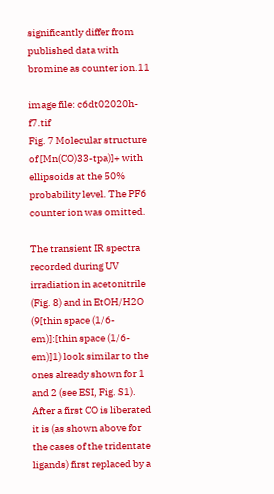significantly differ from published data with bromine as counter ion.11

image file: c6dt02020h-f7.tif
Fig. 7 Molecular structure of [Mn(CO)33-tpa)]+ with ellipsoids at the 50% probability level. The PF6 counter ion was omitted.

The transient IR spectra recorded during UV irradiation in acetonitrile (Fig. 8) and in EtOH/H2O (9[thin space (1/6-em)]:[thin space (1/6-em)]1) look similar to the ones already shown for 1 and 2 (see ESI, Fig. S1). After a first CO is liberated it is (as shown above for the cases of the tridentate ligands) first replaced by a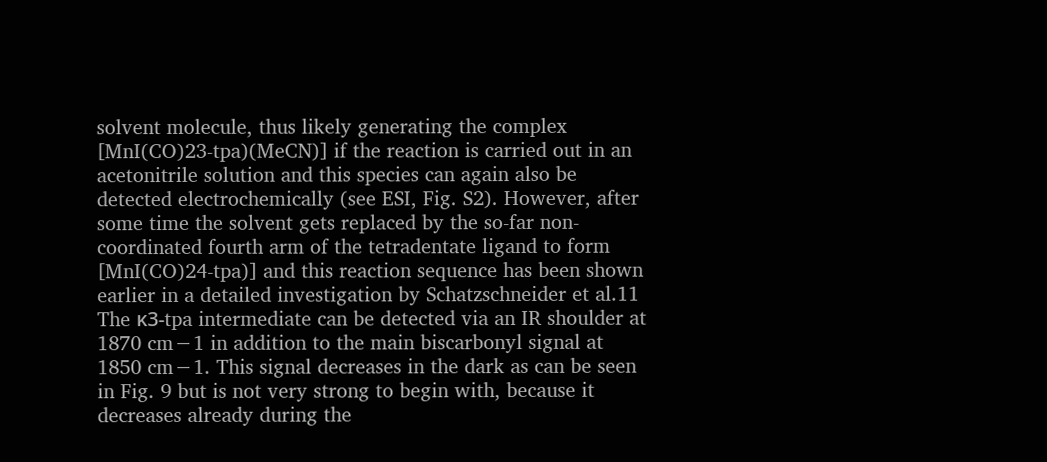solvent molecule, thus likely generating the complex [MnI(CO)23-tpa)(MeCN)] if the reaction is carried out in an acetonitrile solution and this species can again also be detected electrochemically (see ESI, Fig. S2). However, after some time the solvent gets replaced by the so-far non-coordinated fourth arm of the tetradentate ligand to form [MnI(CO)24-tpa)] and this reaction sequence has been shown earlier in a detailed investigation by Schatzschneider et al.11 The κ3-tpa intermediate can be detected via an IR shoulder at 1870 cm−1 in addition to the main biscarbonyl signal at 1850 cm−1. This signal decreases in the dark as can be seen in Fig. 9 but is not very strong to begin with, because it decreases already during the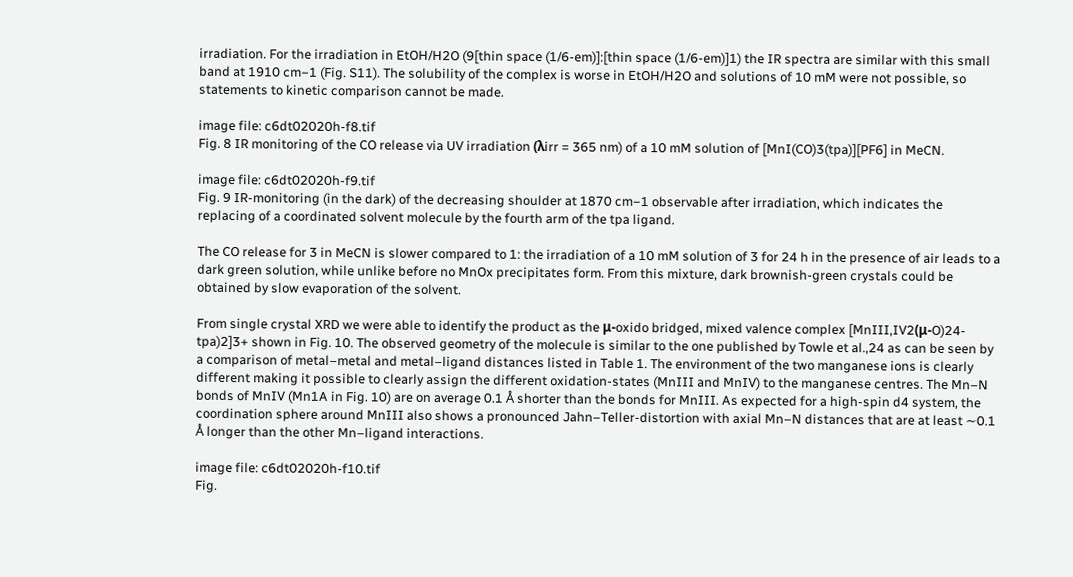irradiation. For the irradiation in EtOH/H2O (9[thin space (1/6-em)]:[thin space (1/6-em)]1) the IR spectra are similar with this small band at 1910 cm−1 (Fig. S11). The solubility of the complex is worse in EtOH/H2O and solutions of 10 mM were not possible, so statements to kinetic comparison cannot be made.

image file: c6dt02020h-f8.tif
Fig. 8 IR monitoring of the CO release via UV irradiation (λirr = 365 nm) of a 10 mM solution of [MnI(CO)3(tpa)][PF6] in MeCN.

image file: c6dt02020h-f9.tif
Fig. 9 IR-monitoring (in the dark) of the decreasing shoulder at 1870 cm−1 observable after irradiation, which indicates the replacing of a coordinated solvent molecule by the fourth arm of the tpa ligand.

The CO release for 3 in MeCN is slower compared to 1: the irradiation of a 10 mM solution of 3 for 24 h in the presence of air leads to a dark green solution, while unlike before no MnOx precipitates form. From this mixture, dark brownish-green crystals could be obtained by slow evaporation of the solvent.

From single crystal XRD we were able to identify the product as the μ-oxido bridged, mixed valence complex [MnIII,IV2(μ-O)24-tpa)2]3+ shown in Fig. 10. The observed geometry of the molecule is similar to the one published by Towle et al.,24 as can be seen by a comparison of metal–metal and metal–ligand distances listed in Table 1. The environment of the two manganese ions is clearly different making it possible to clearly assign the different oxidation-states (MnIII and MnIV) to the manganese centres. The Mn–N bonds of MnIV (Mn1A in Fig. 10) are on average 0.1 Å shorter than the bonds for MnIII. As expected for a high-spin d4 system, the coordination sphere around MnIII also shows a pronounced Jahn–Teller-distortion with axial Mn–N distances that are at least ∼0.1 Å longer than the other Mn–ligand interactions.

image file: c6dt02020h-f10.tif
Fig.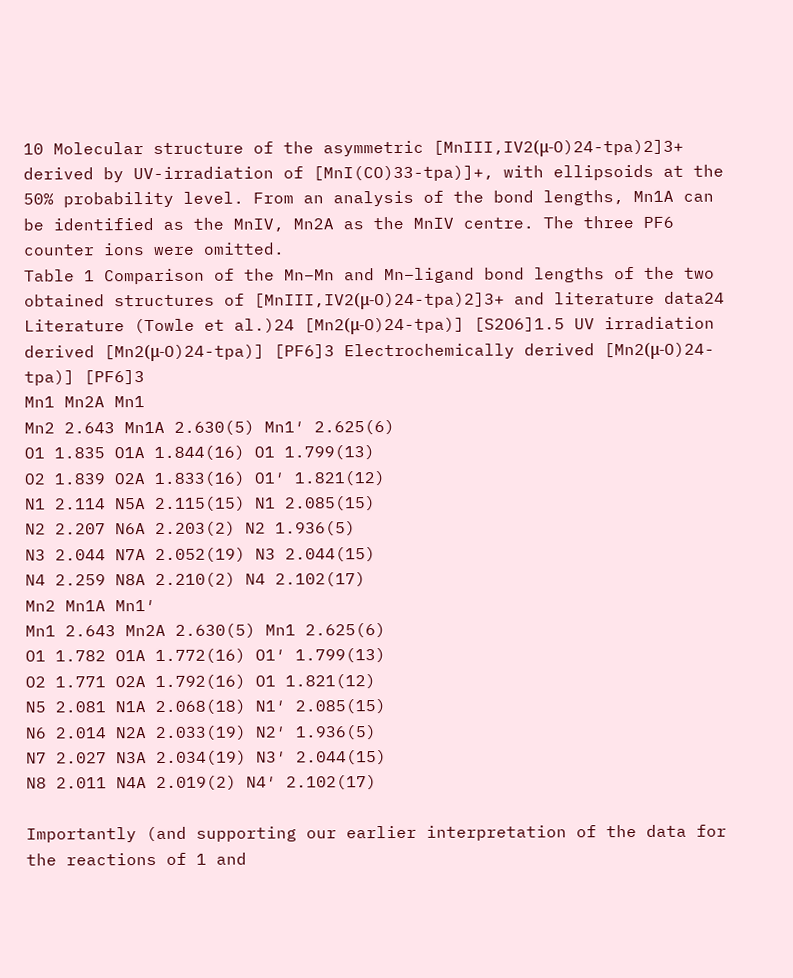10 Molecular structure of the asymmetric [MnIII,IV2(μ-O)24-tpa)2]3+ derived by UV-irradiation of [MnI(CO)33-tpa)]+, with ellipsoids at the 50% probability level. From an analysis of the bond lengths, Mn1A can be identified as the MnIV, Mn2A as the MnIV centre. The three PF6 counter ions were omitted.
Table 1 Comparison of the Mn–Mn and Mn–ligand bond lengths of the two obtained structures of [MnIII,IV2(μ-O)24-tpa)2]3+ and literature data24
Literature (Towle et al.)24 [Mn2(μ-O)24-tpa)] [S2O6]1.5 UV irradiation derived [Mn2(μ-O)24-tpa)] [PF6]3 Electrochemically derived [Mn2(μ-O)24-tpa)] [PF6]3
Mn1 Mn2A Mn1
Mn2 2.643 Mn1A 2.630(5) Mn1′ 2.625(6)
O1 1.835 O1A 1.844(16) O1 1.799(13)
O2 1.839 O2A 1.833(16) O1′ 1.821(12)
N1 2.114 N5A 2.115(15) N1 2.085(15)
N2 2.207 N6A 2.203(2) N2 1.936(5)
N3 2.044 N7A 2.052(19) N3 2.044(15)
N4 2.259 N8A 2.210(2) N4 2.102(17)
Mn2 Mn1A Mn1′
Mn1 2.643 Mn2A 2.630(5) Mn1 2.625(6)
O1 1.782 O1A 1.772(16) O1′ 1.799(13)
O2 1.771 O2A 1.792(16) O1 1.821(12)
N5 2.081 N1A 2.068(18) N1′ 2.085(15)
N6 2.014 N2A 2.033(19) N2′ 1.936(5)
N7 2.027 N3A 2.034(19) N3′ 2.044(15)
N8 2.011 N4A 2.019(2) N4′ 2.102(17)

Importantly (and supporting our earlier interpretation of the data for the reactions of 1 and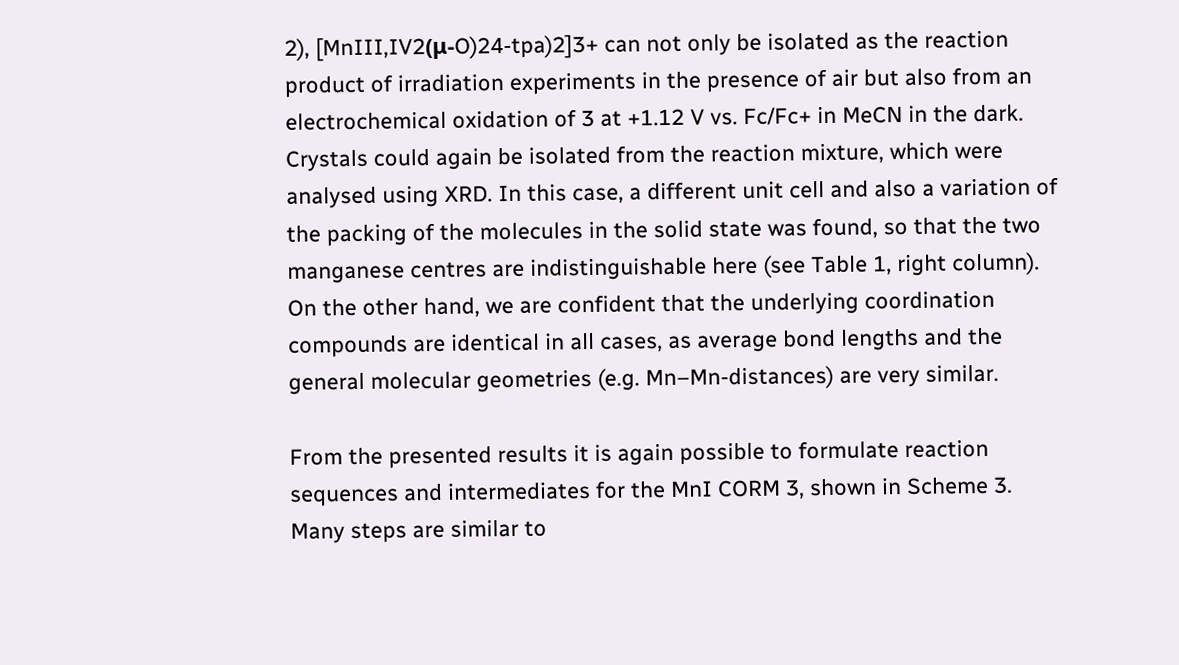2), [MnIII,IV2(μ-O)24-tpa)2]3+ can not only be isolated as the reaction product of irradiation experiments in the presence of air but also from an electrochemical oxidation of 3 at +1.12 V vs. Fc/Fc+ in MeCN in the dark. Crystals could again be isolated from the reaction mixture, which were analysed using XRD. In this case, a different unit cell and also a variation of the packing of the molecules in the solid state was found, so that the two manganese centres are indistinguishable here (see Table 1, right column). On the other hand, we are confident that the underlying coordination compounds are identical in all cases, as average bond lengths and the general molecular geometries (e.g. Mn–Mn-distances) are very similar.

From the presented results it is again possible to formulate reaction sequences and intermediates for the MnI CORM 3, shown in Scheme 3. Many steps are similar to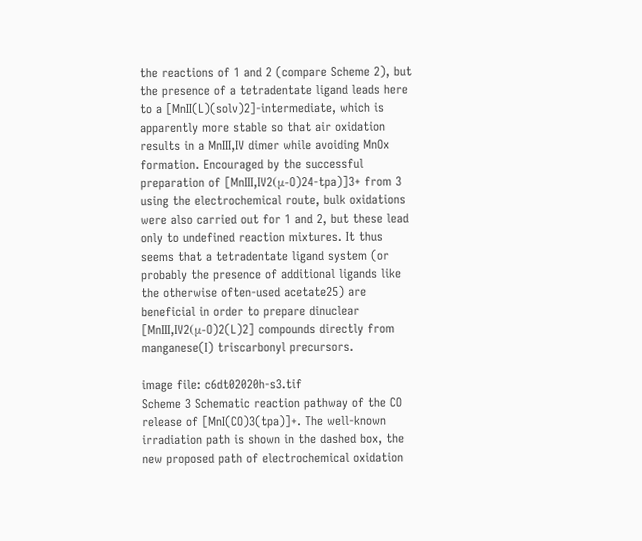the reactions of 1 and 2 (compare Scheme 2), but the presence of a tetradentate ligand leads here to a [MnII(L)(solv)2]-intermediate, which is apparently more stable so that air oxidation results in a MnIII,IV dimer while avoiding MnOx formation. Encouraged by the successful preparation of [MnIII,IV2(μ-O)24-tpa)]3+ from 3 using the electrochemical route, bulk oxidations were also carried out for 1 and 2, but these lead only to undefined reaction mixtures. It thus seems that a tetradentate ligand system (or probably the presence of additional ligands like the otherwise often-used acetate25) are beneficial in order to prepare dinuclear [MnIII,IV2(μ-O)2(L)2] compounds directly from manganese(I) triscarbonyl precursors.

image file: c6dt02020h-s3.tif
Scheme 3 Schematic reaction pathway of the CO release of [MnI(CO)3(tpa)]+. The well-known irradiation path is shown in the dashed box, the new proposed path of electrochemical oxidation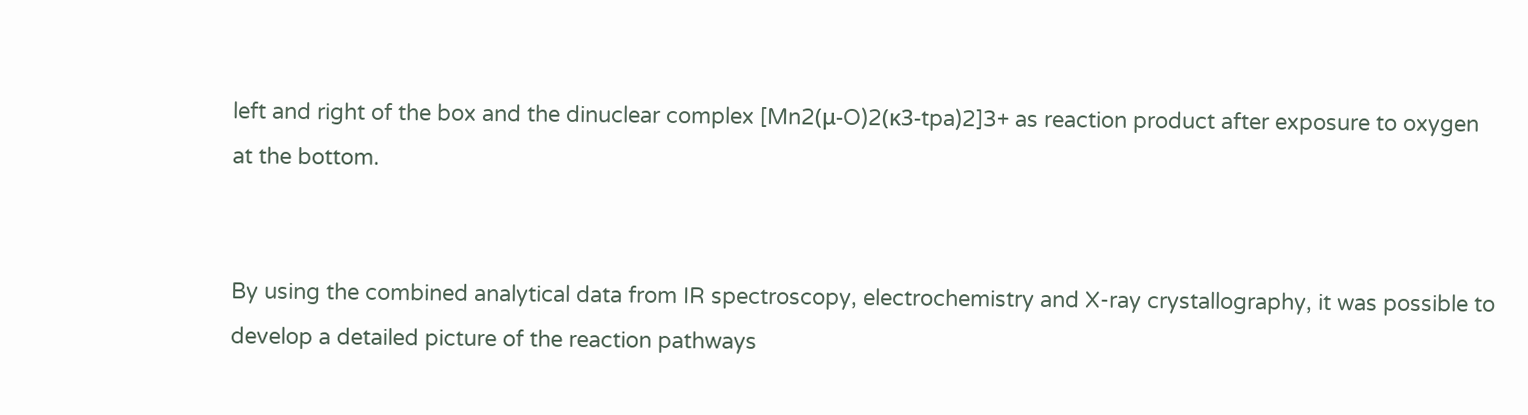left and right of the box and the dinuclear complex [Mn2(μ-O)2(κ3-tpa)2]3+ as reaction product after exposure to oxygen at the bottom.


By using the combined analytical data from IR spectroscopy, electrochemistry and X-ray crystallography, it was possible to develop a detailed picture of the reaction pathways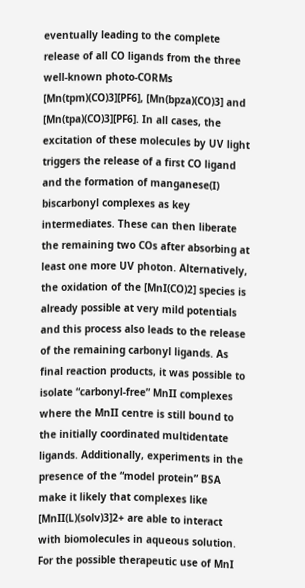eventually leading to the complete release of all CO ligands from the three well-known photo-CORMs [Mn(tpm)(CO)3][PF6], [Mn(bpza)(CO)3] and [Mn(tpa)(CO)3][PF6]. In all cases, the excitation of these molecules by UV light triggers the release of a first CO ligand and the formation of manganese(I) biscarbonyl complexes as key intermediates. These can then liberate the remaining two COs after absorbing at least one more UV photon. Alternatively, the oxidation of the [MnI(CO)2] species is already possible at very mild potentials and this process also leads to the release of the remaining carbonyl ligands. As final reaction products, it was possible to isolate “carbonyl-free” MnII complexes where the MnII centre is still bound to the initially coordinated multidentate ligands. Additionally, experiments in the presence of the “model protein” BSA make it likely that complexes like [MnII(L)(solv)3]2+ are able to interact with biomolecules in aqueous solution. For the possible therapeutic use of MnI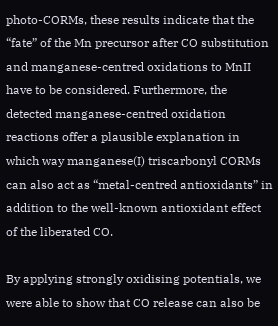photo-CORMs, these results indicate that the “fate” of the Mn precursor after CO substitution and manganese-centred oxidations to MnII have to be considered. Furthermore, the detected manganese-centred oxidation reactions offer a plausible explanation in which way manganese(I) triscarbonyl CORMs can also act as “metal-centred antioxidants” in addition to the well-known antioxidant effect of the liberated CO.

By applying strongly oxidising potentials, we were able to show that CO release can also be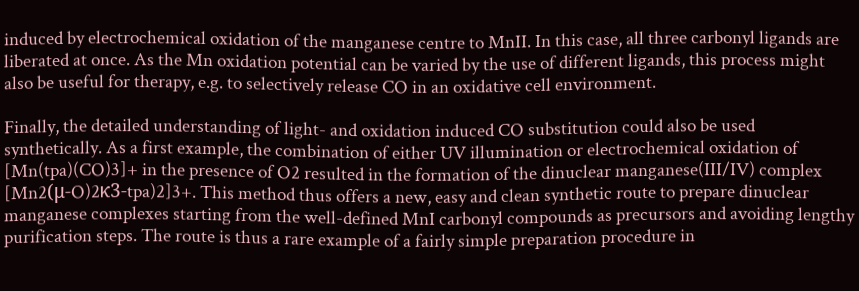induced by electrochemical oxidation of the manganese centre to MnII. In this case, all three carbonyl ligands are liberated at once. As the Mn oxidation potential can be varied by the use of different ligands, this process might also be useful for therapy, e.g. to selectively release CO in an oxidative cell environment.

Finally, the detailed understanding of light- and oxidation induced CO substitution could also be used synthetically. As a first example, the combination of either UV illumination or electrochemical oxidation of [Mn(tpa)(CO)3]+ in the presence of O2 resulted in the formation of the dinuclear manganese(III/IV) complex [Mn2(μ-O)2κ3-tpa)2]3+. This method thus offers a new, easy and clean synthetic route to prepare dinuclear manganese complexes starting from the well-defined MnI carbonyl compounds as precursors and avoiding lengthy purification steps. The route is thus a rare example of a fairly simple preparation procedure in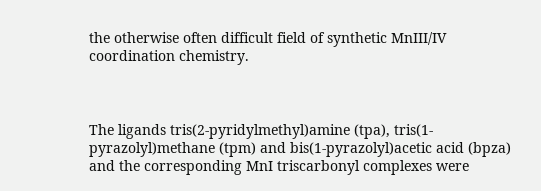the otherwise often difficult field of synthetic MnIII/IV coordination chemistry.



The ligands tris(2-pyridylmethyl)amine (tpa), tris(1-pyrazolyl)methane (tpm) and bis(1-pyrazolyl)acetic acid (bpza) and the corresponding MnI triscarbonyl complexes were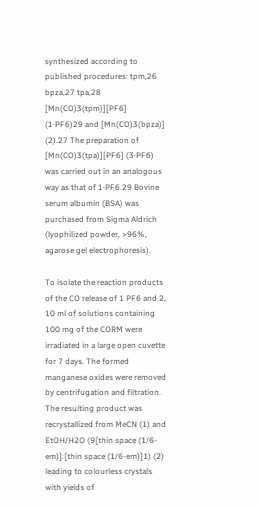synthesized according to published procedures: tpm,26 bpza,27 tpa,28 [Mn(CO)3(tpm)][PF6] (1·PF6)29 and [Mn(CO)3(bpza)] (2).27 The preparation of [Mn(CO)3(tpa)][PF6] (3·PF6) was carried out in an analogous way as that of 1·PF6.29 Bovine serum albumin (BSA) was purchased from Sigma Aldrich (lyophilized powder, >96%, agarose gel electrophoresis).

To isolate the reaction products of the CO release of 1 PF6 and 2, 10 ml of solutions containing 100 mg of the CORM were irradiated in a large open cuvette for 7 days. The formed manganese oxides were removed by centrifugation and filtration. The resulting product was recrystallized from MeCN (1) and EtOH/H2O (9[thin space (1/6-em)]:[thin space (1/6-em)]1) (2) leading to colourless crystals with yields of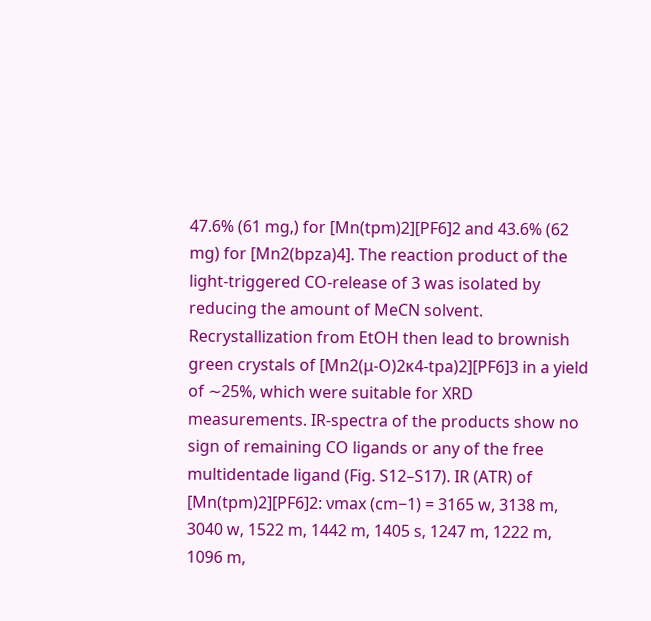47.6% (61 mg,) for [Mn(tpm)2][PF6]2 and 43.6% (62 mg) for [Mn2(bpza)4]. The reaction product of the light-triggered CO-release of 3 was isolated by reducing the amount of MeCN solvent. Recrystallization from EtOH then lead to brownish green crystals of [Mn2(μ-O)2κ4-tpa)2][PF6]3 in a yield of ∼25%, which were suitable for XRD measurements. IR-spectra of the products show no sign of remaining CO ligands or any of the free multidentade ligand (Fig. S12–S17). IR (ATR) of [Mn(tpm)2][PF6]2: νmax (cm−1) = 3165 w, 3138 m, 3040 w, 1522 m, 1442 m, 1405 s, 1247 m, 1222 m, 1096 m,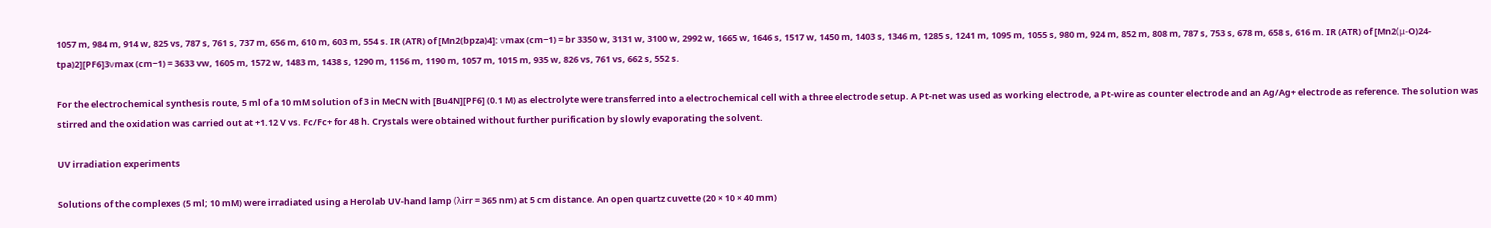1057 m, 984 m, 914 w, 825 vs, 787 s, 761 s, 737 m, 656 m, 610 m, 603 m, 554 s. IR (ATR) of [Mn2(bpza)4]: νmax (cm−1) = br 3350 w, 3131 w, 3100 w, 2992 w, 1665 w, 1646 s, 1517 w, 1450 m, 1403 s, 1346 m, 1285 s, 1241 m, 1095 m, 1055 s, 980 m, 924 m, 852 m, 808 m, 787 s, 753 s, 678 m, 658 s, 616 m. IR (ATR) of [Mn2(μ-O)24-tpa)2][PF6]3νmax (cm−1) = 3633 vw, 1605 m, 1572 w, 1483 m, 1438 s, 1290 m, 1156 m, 1190 m, 1057 m, 1015 m, 935 w, 826 vs, 761 vs, 662 s, 552 s.

For the electrochemical synthesis route, 5 ml of a 10 mM solution of 3 in MeCN with [Bu4N][PF6] (0.1 M) as electrolyte were transferred into a electrochemical cell with a three electrode setup. A Pt-net was used as working electrode, a Pt-wire as counter electrode and an Ag/Ag+ electrode as reference. The solution was stirred and the oxidation was carried out at +1.12 V vs. Fc/Fc+ for 48 h. Crystals were obtained without further purification by slowly evaporating the solvent.

UV irradiation experiments

Solutions of the complexes (5 ml; 10 mM) were irradiated using a Herolab UV-hand lamp (λirr = 365 nm) at 5 cm distance. An open quartz cuvette (20 × 10 × 40 mm)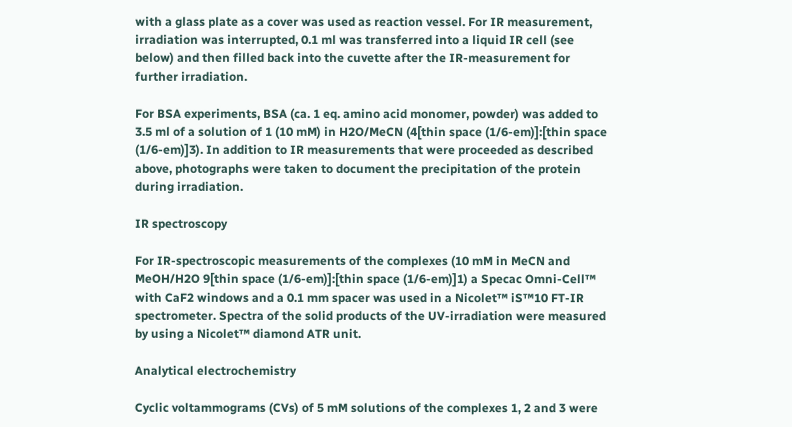with a glass plate as a cover was used as reaction vessel. For IR measurement, irradiation was interrupted, 0.1 ml was transferred into a liquid IR cell (see below) and then filled back into the cuvette after the IR-measurement for further irradiation.

For BSA experiments, BSA (ca. 1 eq. amino acid monomer, powder) was added to 3.5 ml of a solution of 1 (10 mM) in H2O/MeCN (4[thin space (1/6-em)]:[thin space (1/6-em)]3). In addition to IR measurements that were proceeded as described above, photographs were taken to document the precipitation of the protein during irradiation.

IR spectroscopy

For IR-spectroscopic measurements of the complexes (10 mM in MeCN and MeOH/H2O 9[thin space (1/6-em)]:[thin space (1/6-em)]1) a Specac Omni-Cell™ with CaF2 windows and a 0.1 mm spacer was used in a Nicolet™ iS™10 FT-IR spectrometer. Spectra of the solid products of the UV-irradiation were measured by using a Nicolet™ diamond ATR unit.

Analytical electrochemistry

Cyclic voltammograms (CVs) of 5 mM solutions of the complexes 1, 2 and 3 were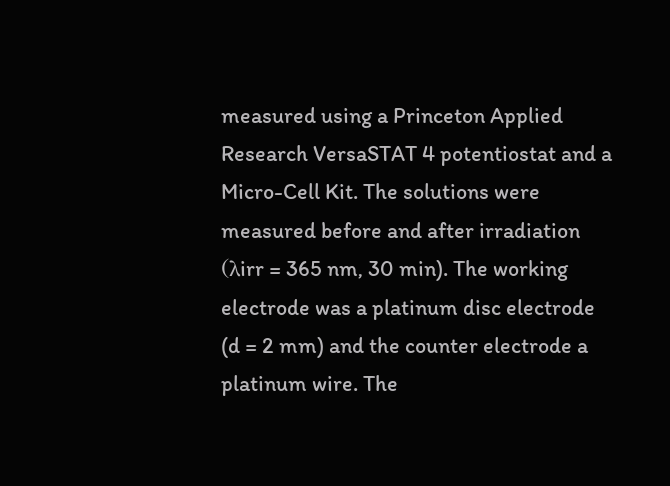measured using a Princeton Applied Research VersaSTAT 4 potentiostat and a Micro-Cell Kit. The solutions were measured before and after irradiation (λirr = 365 nm, 30 min). The working electrode was a platinum disc electrode (d = 2 mm) and the counter electrode a platinum wire. The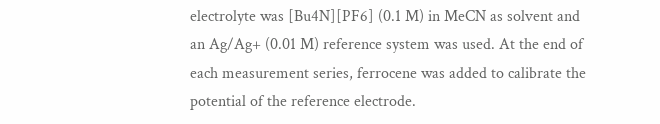electrolyte was [Bu4N][PF6] (0.1 M) in MeCN as solvent and an Ag/Ag+ (0.01 M) reference system was used. At the end of each measurement series, ferrocene was added to calibrate the potential of the reference electrode.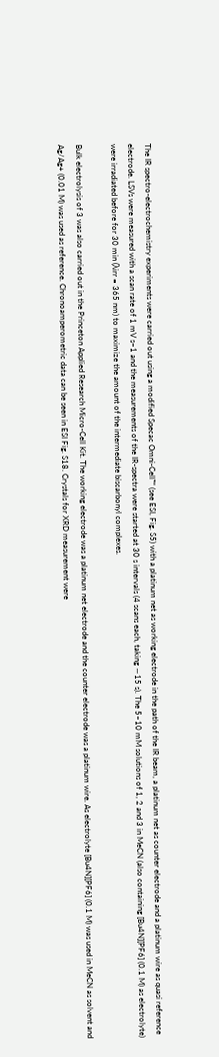The IR spectro-electrochemistry experiments were carried out using a modified Specac Omni-Cell™ (see ESI, Fig. S5) with a platinum net as working electrode in the path of the IR beam, a platinum net as counter electrode and a platinum wire as quasi reference electrode. LSVs were measured with a scan rate of 1 mV s−1 and the measurements of the IR-spectra were started at 30 s intervals (4 scans each, taking ∼15 s). The 5–10 mM solutions of 1, 2 and 3 in MeCN (also containing [Bu4N][PF6] (0.1 M) as electrolyte) were irradiated before for 30 min (λirr = 365 nm) to maximize the amount of the intermediate biscarbonyl complexes.

Bulk electrolysis of 3 was also carried out in the Princeton Applied Research Micro-Cell Kit. The working electrode was a platinum net electrode and the counter electrode was a platinum wire. As electrolyte [Bu4N][PF6] (0.1 M) was used in MeCN as solvent and Ag/Ag+ (0.01 M) was used as reference. Chronoamperometric data can be seen in ESI Fig. S18. Crystals for XRD measurement were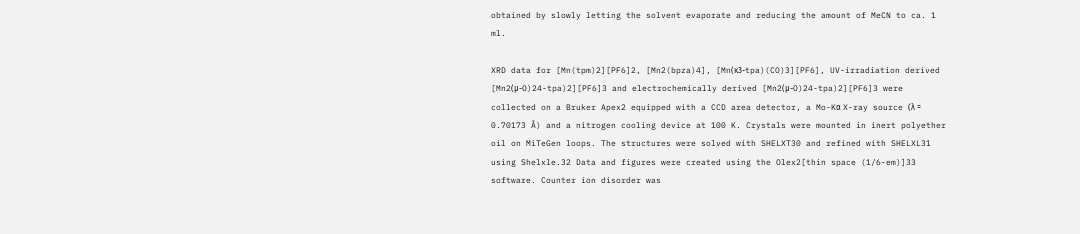obtained by slowly letting the solvent evaporate and reducing the amount of MeCN to ca. 1 ml.

XRD data for [Mn(tpm)2][PF6]2, [Mn2(bpza)4], [Mn(κ3-tpa)(CO)3][PF6], UV-irradiation derived [Mn2(μ-O)24-tpa)2][PF6]3 and electrochemically derived [Mn2(μ-O)24-tpa)2][PF6]3 were collected on a Bruker Apex2 equipped with a CCD area detector, a Mo-Kα X-ray source (λ = 0.70173 Å) and a nitrogen cooling device at 100 K. Crystals were mounted in inert polyether oil on MiTeGen loops. The structures were solved with SHELXT30 and refined with SHELXL31 using Shelxle.32 Data and figures were created using the Olex2[thin space (1/6-em)]33 software. Counter ion disorder was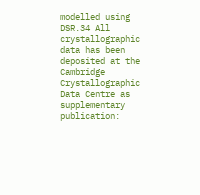modelled using DSR.34 All crystallographic data has been deposited at the Cambridge Crystallographic Data Centre as supplementary publication: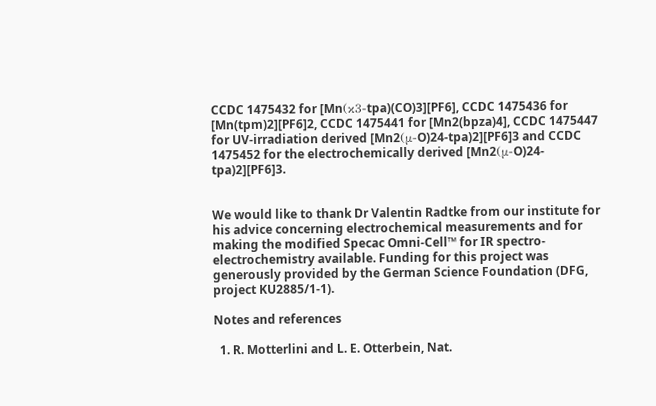CCDC 1475432 for [Mn(κ3-tpa)(CO)3][PF6], CCDC 1475436 for [Mn(tpm)2][PF6]2, CCDC 1475441 for [Mn2(bpza)4], CCDC 1475447 for UV-irradiation derived [Mn2(μ-O)24-tpa)2][PF6]3 and CCDC 1475452 for the electrochemically derived [Mn2(μ-O)24-tpa)2][PF6]3.


We would like to thank Dr Valentin Radtke from our institute for his advice concerning electrochemical measurements and for making the modified Specac Omni-Cell™ for IR spectro-electrochemistry available. Funding for this project was generously provided by the German Science Foundation (DFG, project KU2885/1-1).

Notes and references

  1. R. Motterlini and L. E. Otterbein, Nat.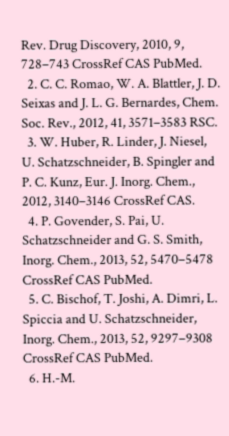Rev. Drug Discovery, 2010, 9, 728–743 CrossRef CAS PubMed.
  2. C. C. Romao, W. A. Blattler, J. D. Seixas and J. L. G. Bernardes, Chem. Soc. Rev., 2012, 41, 3571–3583 RSC.
  3. W. Huber, R. Linder, J. Niesel, U. Schatzschneider, B. Spingler and P. C. Kunz, Eur. J. Inorg. Chem., 2012, 3140–3146 CrossRef CAS.
  4. P. Govender, S. Pai, U. Schatzschneider and G. S. Smith, Inorg. Chem., 2013, 52, 5470–5478 CrossRef CAS PubMed.
  5. C. Bischof, T. Joshi, A. Dimri, L. Spiccia and U. Schatzschneider, Inorg. Chem., 2013, 52, 9297–9308 CrossRef CAS PubMed.
  6. H.-M.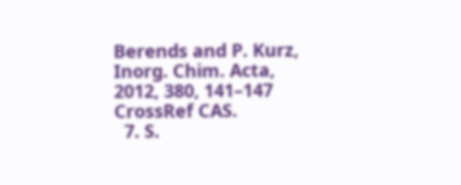Berends and P. Kurz, Inorg. Chim. Acta, 2012, 380, 141–147 CrossRef CAS.
  7. S.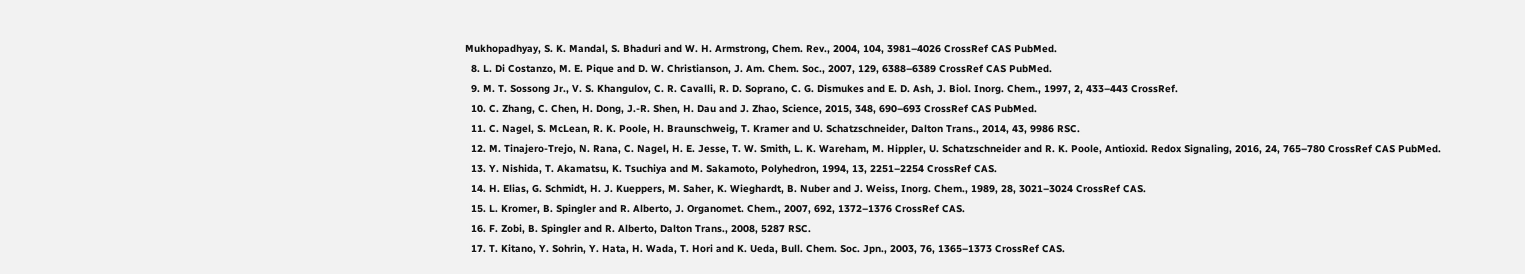Mukhopadhyay, S. K. Mandal, S. Bhaduri and W. H. Armstrong, Chem. Rev., 2004, 104, 3981–4026 CrossRef CAS PubMed.
  8. L. Di Costanzo, M. E. Pique and D. W. Christianson, J. Am. Chem. Soc., 2007, 129, 6388–6389 CrossRef CAS PubMed.
  9. M. T. Sossong Jr., V. S. Khangulov, C. R. Cavalli, R. D. Soprano, C. G. Dismukes and E. D. Ash, J. Biol. Inorg. Chem., 1997, 2, 433–443 CrossRef.
  10. C. Zhang, C. Chen, H. Dong, J.-R. Shen, H. Dau and J. Zhao, Science, 2015, 348, 690–693 CrossRef CAS PubMed.
  11. C. Nagel, S. McLean, R. K. Poole, H. Braunschweig, T. Kramer and U. Schatzschneider, Dalton Trans., 2014, 43, 9986 RSC.
  12. M. Tinajero-Trejo, N. Rana, C. Nagel, H. E. Jesse, T. W. Smith, L. K. Wareham, M. Hippler, U. Schatzschneider and R. K. Poole, Antioxid. Redox Signaling, 2016, 24, 765–780 CrossRef CAS PubMed.
  13. Y. Nishida, T. Akamatsu, K. Tsuchiya and M. Sakamoto, Polyhedron, 1994, 13, 2251–2254 CrossRef CAS.
  14. H. Elias, G. Schmidt, H. J. Kueppers, M. Saher, K. Wieghardt, B. Nuber and J. Weiss, Inorg. Chem., 1989, 28, 3021–3024 CrossRef CAS.
  15. L. Kromer, B. Spingler and R. Alberto, J. Organomet. Chem., 2007, 692, 1372–1376 CrossRef CAS.
  16. F. Zobi, B. Spingler and R. Alberto, Dalton Trans., 2008, 5287 RSC.
  17. T. Kitano, Y. Sohrin, Y. Hata, H. Wada, T. Hori and K. Ueda, Bull. Chem. Soc. Jpn., 2003, 76, 1365–1373 CrossRef CAS.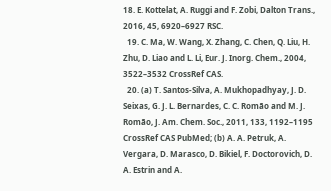18. E. Kottelat, A. Ruggi and F. Zobi, Dalton Trans., 2016, 45, 6920–6927 RSC.
  19. C. Ma, W. Wang, X. Zhang, C. Chen, Q. Liu, H. Zhu, D. Liao and L. Li, Eur. J. Inorg. Chem., 2004, 3522–3532 CrossRef CAS.
  20. (a) T. Santos-Silva, A. Mukhopadhyay, J. D. Seixas, G. J. L. Bernardes, C. C. Romão and M. J. Romão, J. Am. Chem. Soc., 2011, 133, 1192–1195 CrossRef CAS PubMed; (b) A. A. Petruk, A. Vergara, D. Marasco, D. Bikiel, F. Doctorovich, D. A. Estrin and A.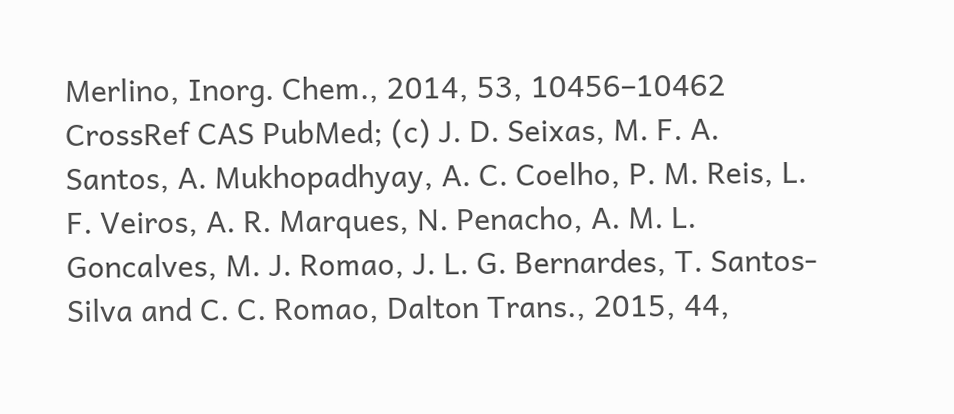Merlino, Inorg. Chem., 2014, 53, 10456–10462 CrossRef CAS PubMed; (c) J. D. Seixas, M. F. A. Santos, A. Mukhopadhyay, A. C. Coelho, P. M. Reis, L. F. Veiros, A. R. Marques, N. Penacho, A. M. L. Goncalves, M. J. Romao, J. L. G. Bernardes, T. Santos-Silva and C. C. Romao, Dalton Trans., 2015, 44,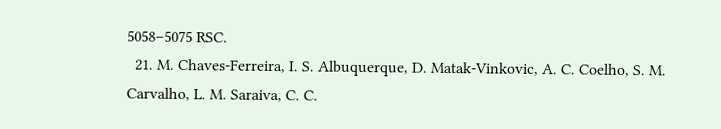5058–5075 RSC.
  21. M. Chaves-Ferreira, I. S. Albuquerque, D. Matak-Vinkovic, A. C. Coelho, S. M. Carvalho, L. M. Saraiva, C. C.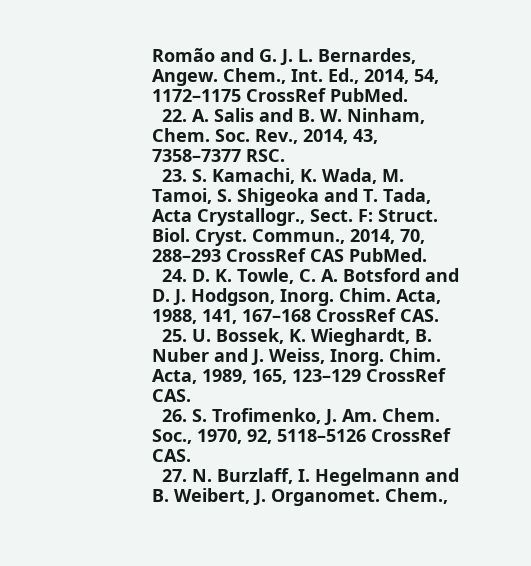Romão and G. J. L. Bernardes, Angew. Chem., Int. Ed., 2014, 54, 1172–1175 CrossRef PubMed.
  22. A. Salis and B. W. Ninham, Chem. Soc. Rev., 2014, 43, 7358–7377 RSC.
  23. S. Kamachi, K. Wada, M. Tamoi, S. Shigeoka and T. Tada, Acta Crystallogr., Sect. F: Struct. Biol. Cryst. Commun., 2014, 70, 288–293 CrossRef CAS PubMed.
  24. D. K. Towle, C. A. Botsford and D. J. Hodgson, Inorg. Chim. Acta, 1988, 141, 167–168 CrossRef CAS.
  25. U. Bossek, K. Wieghardt, B. Nuber and J. Weiss, Inorg. Chim. Acta, 1989, 165, 123–129 CrossRef CAS.
  26. S. Trofimenko, J. Am. Chem. Soc., 1970, 92, 5118–5126 CrossRef CAS.
  27. N. Burzlaff, I. Hegelmann and B. Weibert, J. Organomet. Chem.,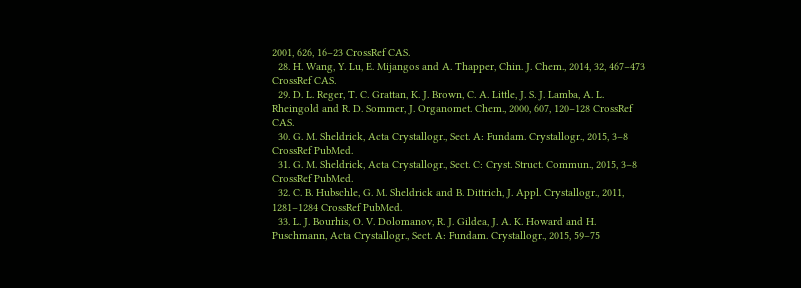2001, 626, 16–23 CrossRef CAS.
  28. H. Wang, Y. Lu, E. Mijangos and A. Thapper, Chin. J. Chem., 2014, 32, 467–473 CrossRef CAS.
  29. D. L. Reger, T. C. Grattan, K. J. Brown, C. A. Little, J. S. J. Lamba, A. L. Rheingold and R. D. Sommer, J. Organomet. Chem., 2000, 607, 120–128 CrossRef CAS.
  30. G. M. Sheldrick, Acta Crystallogr., Sect. A: Fundam. Crystallogr., 2015, 3–8 CrossRef PubMed.
  31. G. M. Sheldrick, Acta Crystallogr., Sect. C: Cryst. Struct. Commun., 2015, 3–8 CrossRef PubMed.
  32. C. B. Hubschle, G. M. Sheldrick and B. Dittrich, J. Appl. Crystallogr., 2011, 1281–1284 CrossRef PubMed.
  33. L. J. Bourhis, O. V. Dolomanov, R. J. Gildea, J. A. K. Howard and H. Puschmann, Acta Crystallogr., Sect. A: Fundam. Crystallogr., 2015, 59–75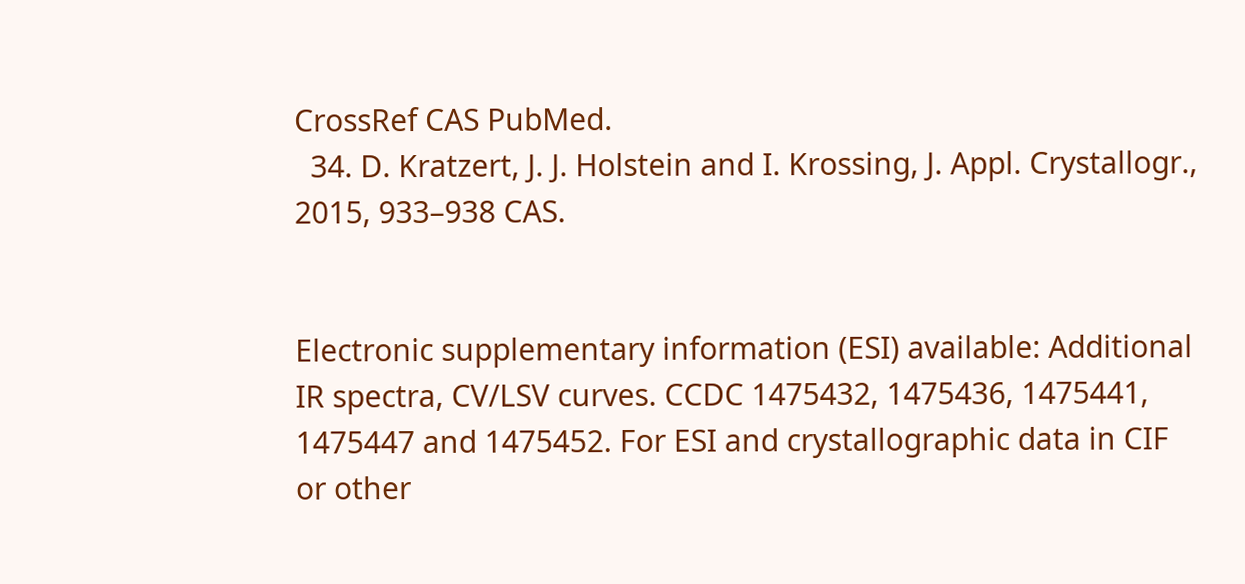CrossRef CAS PubMed.
  34. D. Kratzert, J. J. Holstein and I. Krossing, J. Appl. Crystallogr., 2015, 933–938 CAS.


Electronic supplementary information (ESI) available: Additional IR spectra, CV/LSV curves. CCDC 1475432, 1475436, 1475441, 1475447 and 1475452. For ESI and crystallographic data in CIF or other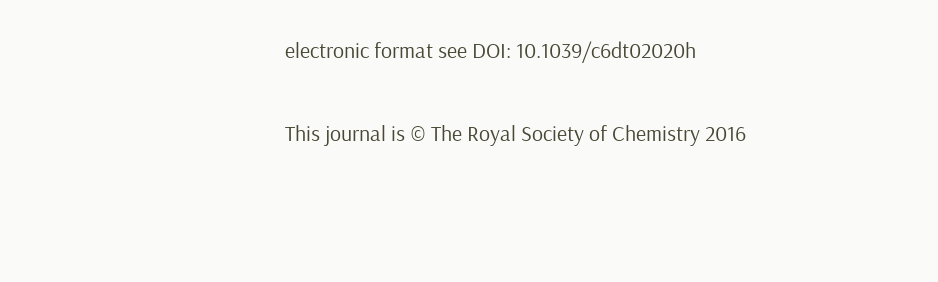electronic format see DOI: 10.1039/c6dt02020h

This journal is © The Royal Society of Chemistry 2016